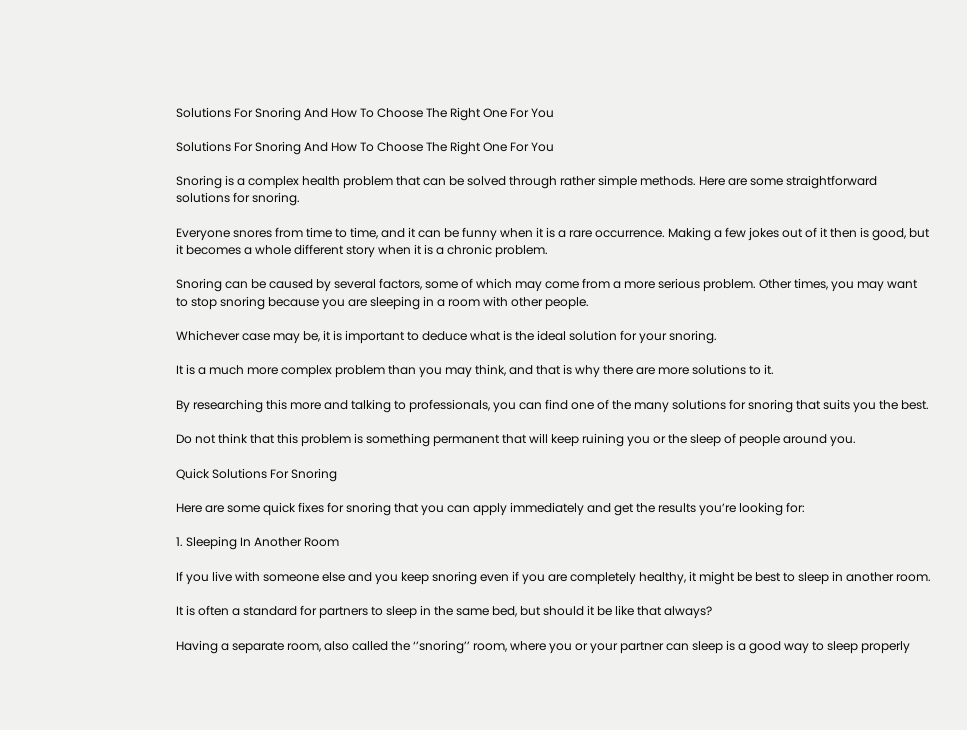Solutions For Snoring And How To Choose The Right One For You

Solutions For Snoring And How To Choose The Right One For You

Snoring is a complex health problem that can be solved through rather simple methods. Here are some straightforward solutions for snoring.

Everyone snores from time to time, and it can be funny when it is a rare occurrence. Making a few jokes out of it then is good, but it becomes a whole different story when it is a chronic problem.

Snoring can be caused by several factors, some of which may come from a more serious problem. Other times, you may want to stop snoring because you are sleeping in a room with other people.

Whichever case may be, it is important to deduce what is the ideal solution for your snoring.

It is a much more complex problem than you may think, and that is why there are more solutions to it.

By researching this more and talking to professionals, you can find one of the many solutions for snoring that suits you the best.

Do not think that this problem is something permanent that will keep ruining you or the sleep of people around you.

Quick Solutions For Snoring

Here are some quick fixes for snoring that you can apply immediately and get the results you’re looking for:

1. Sleeping In Another Room

If you live with someone else and you keep snoring even if you are completely healthy, it might be best to sleep in another room.

It is often a standard for partners to sleep in the same bed, but should it be like that always?

Having a separate room, also called the ‘’snoring’’ room, where you or your partner can sleep is a good way to sleep properly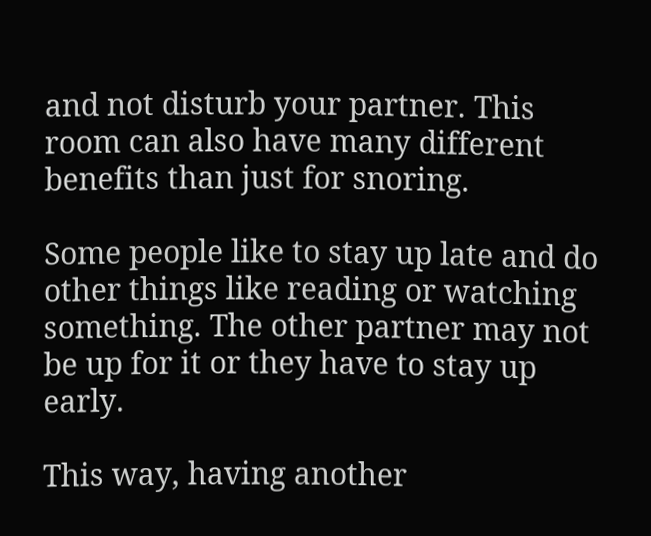and not disturb your partner. This room can also have many different benefits than just for snoring.

Some people like to stay up late and do other things like reading or watching something. The other partner may not be up for it or they have to stay up early.

This way, having another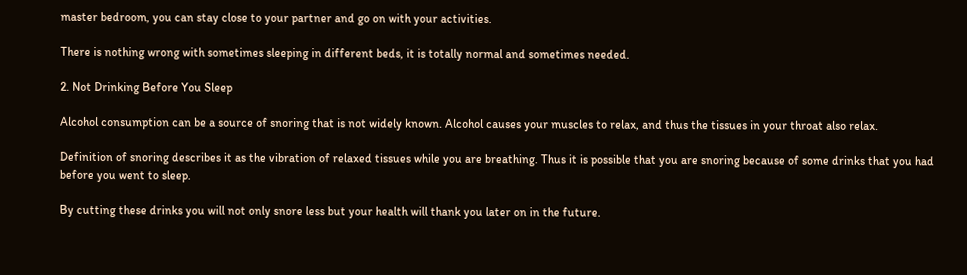master bedroom, you can stay close to your partner and go on with your activities.

There is nothing wrong with sometimes sleeping in different beds, it is totally normal and sometimes needed.

2. Not Drinking Before You Sleep

Alcohol consumption can be a source of snoring that is not widely known. Alcohol causes your muscles to relax, and thus the tissues in your throat also relax.

Definition of snoring describes it as the vibration of relaxed tissues while you are breathing. Thus it is possible that you are snoring because of some drinks that you had before you went to sleep.

By cutting these drinks you will not only snore less but your health will thank you later on in the future.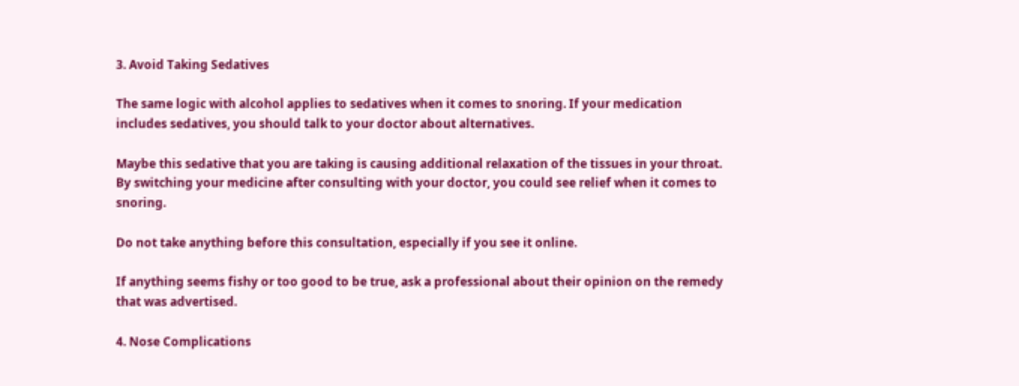3. Avoid Taking Sedatives

The same logic with alcohol applies to sedatives when it comes to snoring. If your medication includes sedatives, you should talk to your doctor about alternatives.

Maybe this sedative that you are taking is causing additional relaxation of the tissues in your throat. By switching your medicine after consulting with your doctor, you could see relief when it comes to snoring.

Do not take anything before this consultation, especially if you see it online.

If anything seems fishy or too good to be true, ask a professional about their opinion on the remedy that was advertised.

4. Nose Complications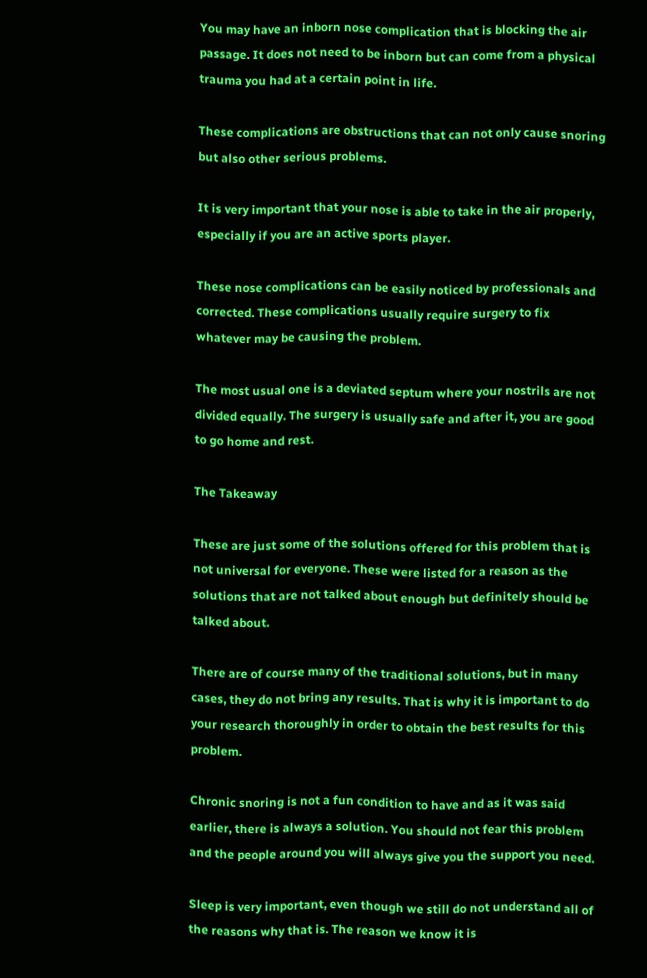You may have an inborn nose complication that is blocking the air passage. It does not need to be inborn but can come from a physical trauma you had at a certain point in life.

These complications are obstructions that can not only cause snoring but also other serious problems.

It is very important that your nose is able to take in the air properly, especially if you are an active sports player.

These nose complications can be easily noticed by professionals and corrected. These complications usually require surgery to fix whatever may be causing the problem.

The most usual one is a deviated septum where your nostrils are not divided equally. The surgery is usually safe and after it, you are good to go home and rest.

The Takeaway

These are just some of the solutions offered for this problem that is not universal for everyone. These were listed for a reason as the solutions that are not talked about enough but definitely should be talked about.

There are of course many of the traditional solutions, but in many cases, they do not bring any results. That is why it is important to do your research thoroughly in order to obtain the best results for this problem.

Chronic snoring is not a fun condition to have and as it was said earlier, there is always a solution. You should not fear this problem and the people around you will always give you the support you need.

Sleep is very important, even though we still do not understand all of the reasons why that is. The reason we know it is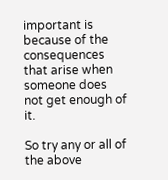important is because of the consequences that arise when someone does not get enough of it.

So try any or all of the above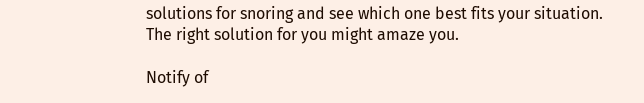solutions for snoring and see which one best fits your situation. The right solution for you might amaze you.

Notify of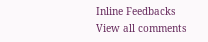Inline Feedbacks
View all comments